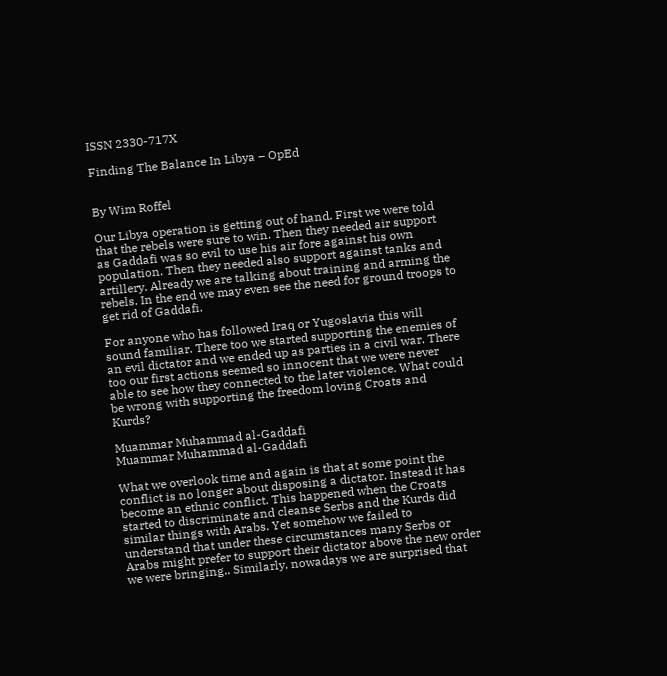ISSN 2330-717X

Finding The Balance In Libya – OpEd


By Wim Roffel

Our Libya operation is getting out of hand. First we were told that the rebels were sure to win. Then they needed air support as Gaddafi was so evil to use his air fore against his own population. Then they needed also support against tanks and artillery. Already we are talking about training and arming the rebels. In the end we may even see the need for ground troops to get rid of Gaddafi.

For anyone who has followed Iraq or Yugoslavia this will sound familiar. There too we started supporting the enemies of an evil dictator and we ended up as parties in a civil war. There too our first actions seemed so innocent that we were never able to see how they connected to the later violence. What could be wrong with supporting the freedom loving Croats and Kurds?

Muammar Muhammad al-Gaddafi
Muammar Muhammad al-Gaddafi

What we overlook time and again is that at some point the conflict is no longer about disposing a dictator. Instead it has become an ethnic conflict. This happened when the Croats started to discriminate and cleanse Serbs and the Kurds did similar things with Arabs. Yet somehow we failed to understand that under these circumstances many Serbs or Arabs might prefer to support their dictator above the new order we were bringing.. Similarly, nowadays we are surprised that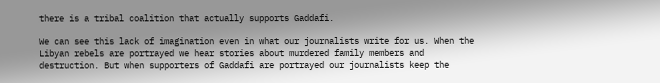there is a tribal coalition that actually supports Gaddafi.

We can see this lack of imagination even in what our journalists write for us. When the Libyan rebels are portrayed we hear stories about murdered family members and destruction. But when supporters of Gaddafi are portrayed our journalists keep the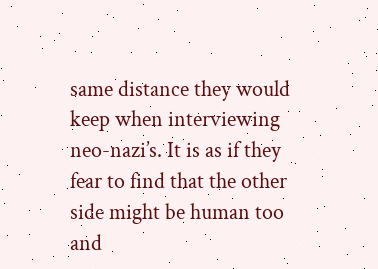same distance they would keep when interviewing neo-nazi’s. It is as if they fear to find that the other side might be human too and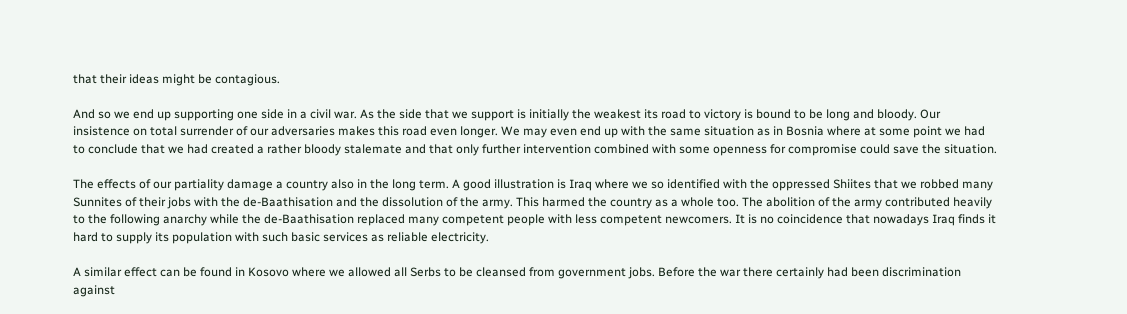that their ideas might be contagious.

And so we end up supporting one side in a civil war. As the side that we support is initially the weakest its road to victory is bound to be long and bloody. Our insistence on total surrender of our adversaries makes this road even longer. We may even end up with the same situation as in Bosnia where at some point we had to conclude that we had created a rather bloody stalemate and that only further intervention combined with some openness for compromise could save the situation.

The effects of our partiality damage a country also in the long term. A good illustration is Iraq where we so identified with the oppressed Shiites that we robbed many Sunnites of their jobs with the de-Baathisation and the dissolution of the army. This harmed the country as a whole too. The abolition of the army contributed heavily to the following anarchy while the de-Baathisation replaced many competent people with less competent newcomers. It is no coincidence that nowadays Iraq finds it hard to supply its population with such basic services as reliable electricity.

A similar effect can be found in Kosovo where we allowed all Serbs to be cleansed from government jobs. Before the war there certainly had been discrimination against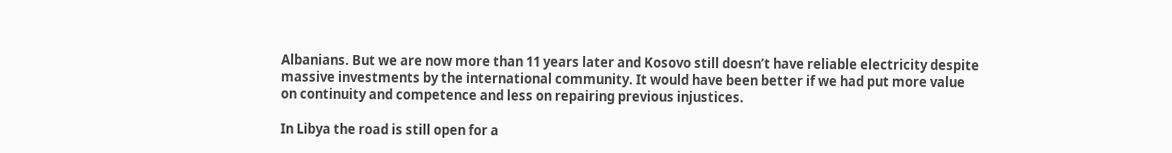Albanians. But we are now more than 11 years later and Kosovo still doesn’t have reliable electricity despite massive investments by the international community. It would have been better if we had put more value on continuity and competence and less on repairing previous injustices.

In Libya the road is still open for a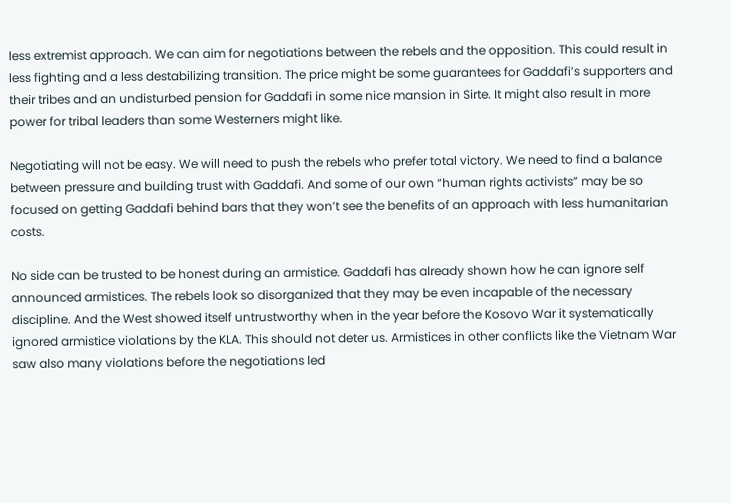less extremist approach. We can aim for negotiations between the rebels and the opposition. This could result in less fighting and a less destabilizing transition. The price might be some guarantees for Gaddafi’s supporters and their tribes and an undisturbed pension for Gaddafi in some nice mansion in Sirte. It might also result in more power for tribal leaders than some Westerners might like.

Negotiating will not be easy. We will need to push the rebels who prefer total victory. We need to find a balance between pressure and building trust with Gaddafi. And some of our own “human rights activists” may be so focused on getting Gaddafi behind bars that they won’t see the benefits of an approach with less humanitarian costs.

No side can be trusted to be honest during an armistice. Gaddafi has already shown how he can ignore self announced armistices. The rebels look so disorganized that they may be even incapable of the necessary discipline. And the West showed itself untrustworthy when in the year before the Kosovo War it systematically ignored armistice violations by the KLA. This should not deter us. Armistices in other conflicts like the Vietnam War saw also many violations before the negotiations led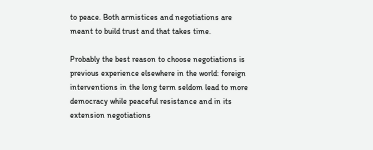to peace. Both armistices and negotiations are meant to build trust and that takes time.

Probably the best reason to choose negotiations is previous experience elsewhere in the world: foreign interventions in the long term seldom lead to more democracy while peaceful resistance and in its extension negotiations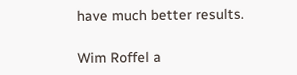have much better results.

Wim Roffel a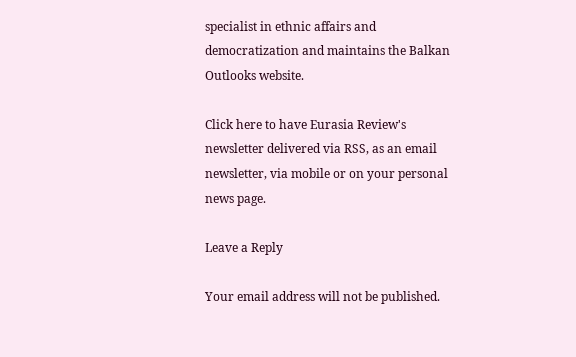specialist in ethnic affairs and democratization and maintains the Balkan Outlooks website.

Click here to have Eurasia Review's newsletter delivered via RSS, as an email newsletter, via mobile or on your personal news page.

Leave a Reply

Your email address will not be published.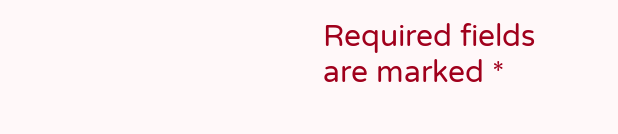Required fields are marked *